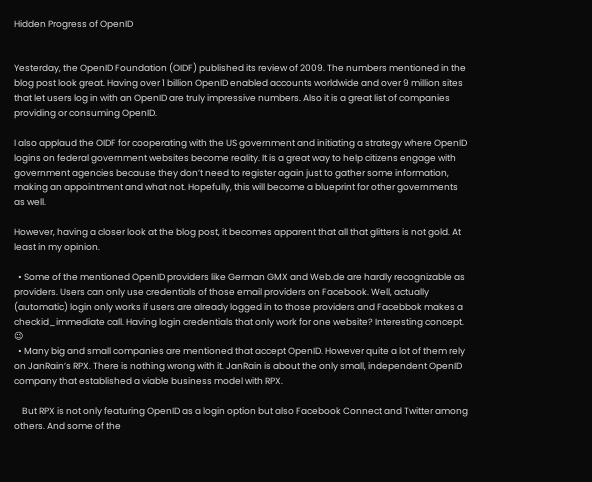Hidden Progress of OpenID


Yesterday, the OpenID Foundation (OIDF) published its review of 2009. The numbers mentioned in the blog post look great. Having over 1 billion OpenID enabled accounts worldwide and over 9 million sites that let users log in with an OpenID are truly impressive numbers. Also it is a great list of companies providing or consuming OpenID.

I also applaud the OIDF for cooperating with the US government and initiating a strategy where OpenID logins on federal government websites become reality. It is a great way to help citizens engage with government agencies because they don’t need to register again just to gather some information, making an appointment and what not. Hopefully, this will become a blueprint for other governments as well.

However, having a closer look at the blog post, it becomes apparent that all that glitters is not gold. At least in my opinion.

  • Some of the mentioned OpenID providers like German GMX and Web.de are hardly recognizable as providers. Users can only use credentials of those email providers on Facebook. Well, actually (automatic) login only works if users are already logged in to those providers and Facebbok makes a checkid_immediate call. Having login credentials that only work for one website? Interesting concept. 😉
  • Many big and small companies are mentioned that accept OpenID. However quite a lot of them rely on JanRain’s RPX. There is nothing wrong with it. JanRain is about the only small, independent OpenID company that established a viable business model with RPX.

    But RPX is not only featuring OpenID as a login option but also Facebook Connect and Twitter among others. And some of the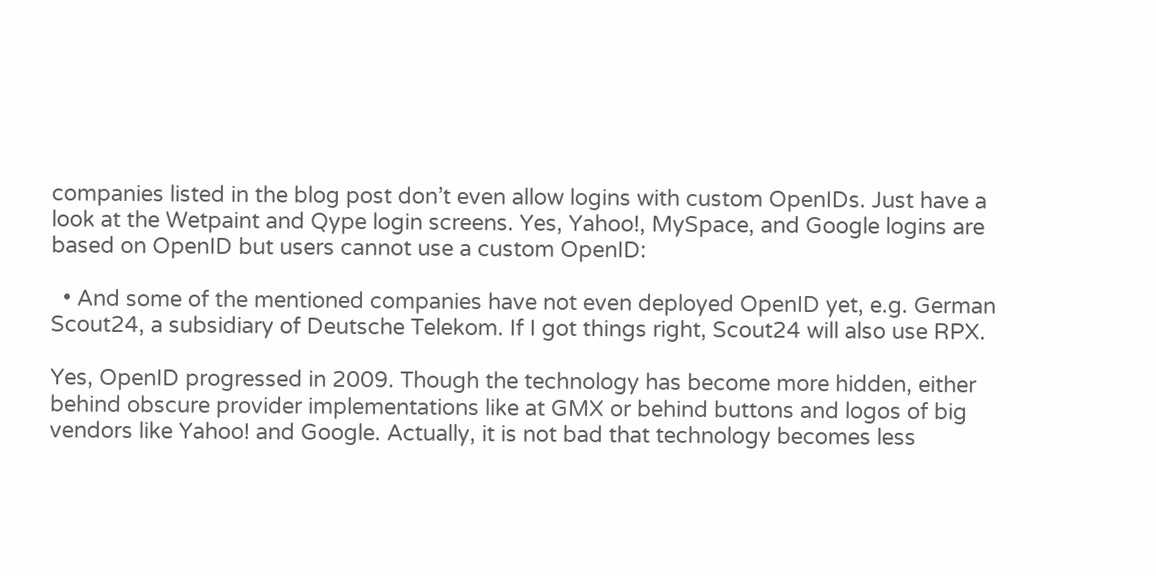companies listed in the blog post don’t even allow logins with custom OpenIDs. Just have a look at the Wetpaint and Qype login screens. Yes, Yahoo!, MySpace, and Google logins are based on OpenID but users cannot use a custom OpenID:

  • And some of the mentioned companies have not even deployed OpenID yet, e.g. German Scout24, a subsidiary of Deutsche Telekom. If I got things right, Scout24 will also use RPX.

Yes, OpenID progressed in 2009. Though the technology has become more hidden, either behind obscure provider implementations like at GMX or behind buttons and logos of big vendors like Yahoo! and Google. Actually, it is not bad that technology becomes less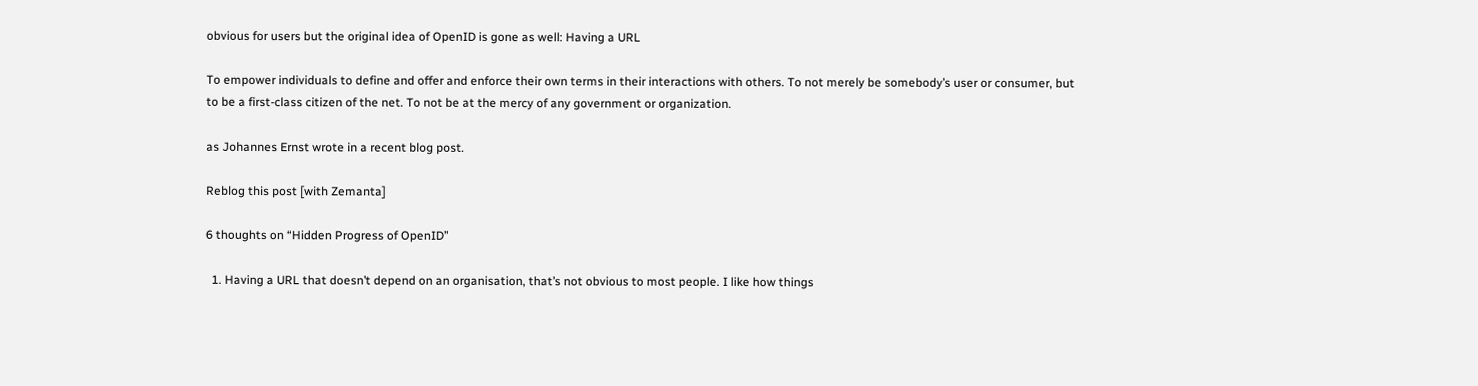obvious for users but the original idea of OpenID is gone as well: Having a URL

To empower individuals to define and offer and enforce their own terms in their interactions with others. To not merely be somebody’s user or consumer, but to be a first-class citizen of the net. To not be at the mercy of any government or organization.

as Johannes Ernst wrote in a recent blog post.

Reblog this post [with Zemanta]

6 thoughts on “Hidden Progress of OpenID”

  1. Having a URL that doesn’t depend on an organisation, that’s not obvious to most people. I like how things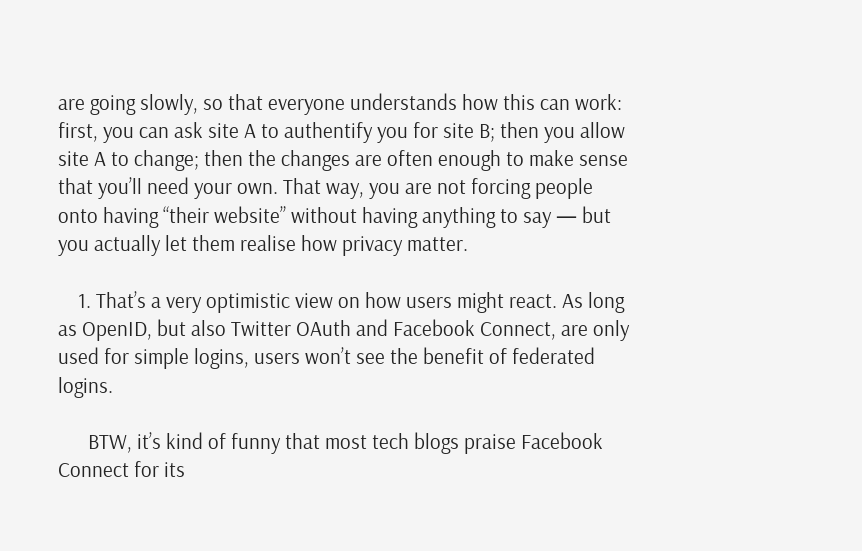are going slowly, so that everyone understands how this can work: first, you can ask site A to authentify you for site B; then you allow site A to change; then the changes are often enough to make sense that you’ll need your own. That way, you are not forcing people onto having “their website” without having anything to say — but you actually let them realise how privacy matter.

    1. That’s a very optimistic view on how users might react. As long as OpenID, but also Twitter OAuth and Facebook Connect, are only used for simple logins, users won’t see the benefit of federated logins.

      BTW, it’s kind of funny that most tech blogs praise Facebook Connect for its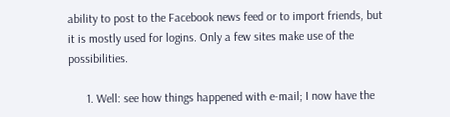ability to post to the Facebook news feed or to import friends, but it is mostly used for logins. Only a few sites make use of the possibilities.

      1. Well: see how things happened with e-mail; I now have the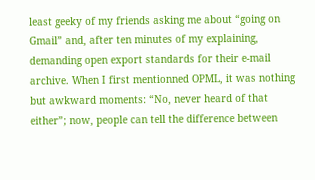least geeky of my friends asking me about “going on Gmail” and, after ten minutes of my explaining, demanding open export standards for their e-mail archive. When I first mentionned OPML, it was nothing but awkward moments: “No, never heard of that either”; now, people can tell the difference between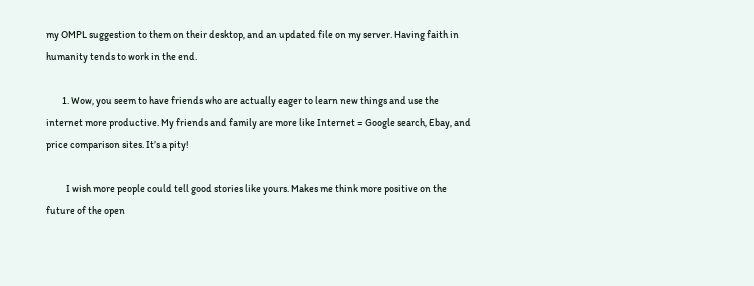my OMPL suggestion to them on their desktop, and an updated file on my server. Having faith in humanity tends to work in the end.

        1. Wow, you seem to have friends who are actually eager to learn new things and use the internet more productive. My friends and family are more like Internet = Google search, Ebay, and price comparison sites. It’s a pity!

          I wish more people could tell good stories like yours. Makes me think more positive on the future of the open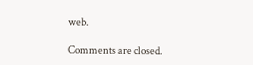web.

Comments are closed.